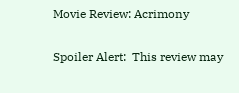Movie Review: Acrimony

Spoiler Alert:  This review may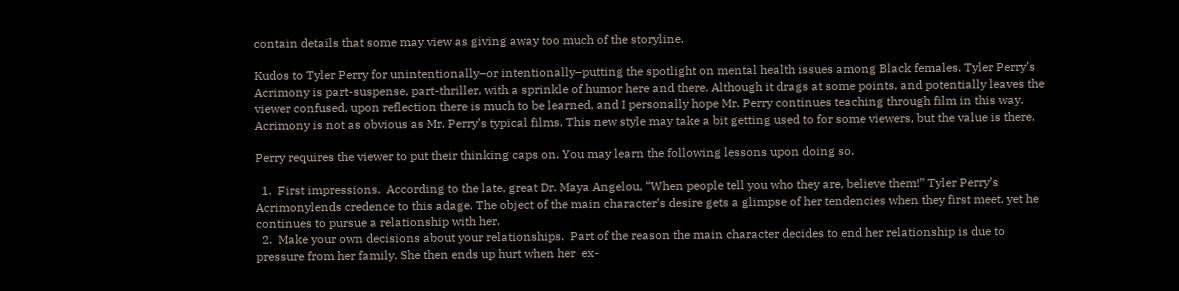contain details that some may view as giving away too much of the storyline.

Kudos to Tyler Perry for unintentionally–or intentionally–putting the spotlight on mental health issues among Black females. Tyler Perry’s Acrimony is part-suspense, part-thriller, with a sprinkle of humor here and there. Although it drags at some points, and potentially leaves the viewer confused, upon reflection there is much to be learned, and I personally hope Mr. Perry continues teaching through film in this way.  Acrimony is not as obvious as Mr. Perry’s typical films. This new style may take a bit getting used to for some viewers, but the value is there.

Perry requires the viewer to put their thinking caps on. You may learn the following lessons upon doing so.

  1.  First impressions.  According to the late, great Dr. Maya Angelou, “When people tell you who they are, believe them!” Tyler Perry’s Acrimonylends credence to this adage. The object of the main character’s desire gets a glimpse of her tendencies when they first meet, yet he continues to pursue a relationship with her.
  2.  Make your own decisions about your relationships.  Part of the reason the main character decides to end her relationship is due to pressure from her family. She then ends up hurt when her  ex-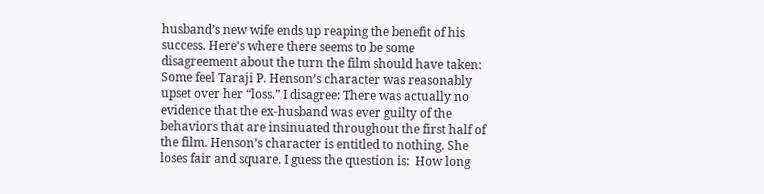husband’s new wife ends up reaping the benefit of his success. Here’s where there seems to be some disagreement about the turn the film should have taken: Some feel Taraji P. Henson’s character was reasonably upset over her “loss.” I disagree: There was actually no evidence that the ex-husband was ever guilty of the behaviors that are insinuated throughout the first half of the film. Henson’s character is entitled to nothing. She loses fair and square. I guess the question is:  How long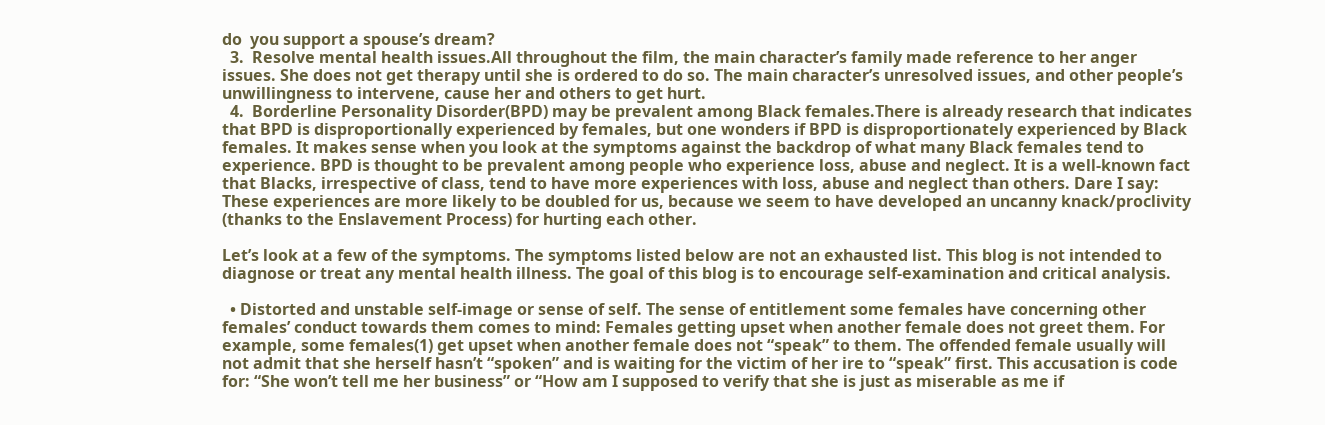do  you support a spouse’s dream?
  3.  Resolve mental health issues.All throughout the film, the main character’s family made reference to her anger issues. She does not get therapy until she is ordered to do so. The main character’s unresolved issues, and other people’s unwillingness to intervene, cause her and others to get hurt.
  4.  Borderline Personality Disorder(BPD) may be prevalent among Black females.There is already research that indicates that BPD is disproportionally experienced by females, but one wonders if BPD is disproportionately experienced by Black females. It makes sense when you look at the symptoms against the backdrop of what many Black females tend to experience. BPD is thought to be prevalent among people who experience loss, abuse and neglect. It is a well-known fact that Blacks, irrespective of class, tend to have more experiences with loss, abuse and neglect than others. Dare I say:  These experiences are more likely to be doubled for us, because we seem to have developed an uncanny knack/proclivity (thanks to the Enslavement Process) for hurting each other.

Let’s look at a few of the symptoms. The symptoms listed below are not an exhausted list. This blog is not intended to diagnose or treat any mental health illness. The goal of this blog is to encourage self-examination and critical analysis.

  • Distorted and unstable self-image or sense of self. The sense of entitlement some females have concerning other females’ conduct towards them comes to mind: Females getting upset when another female does not greet them. For example, some females(1) get upset when another female does not “speak” to them. The offended female usually will not admit that she herself hasn’t “spoken” and is waiting for the victim of her ire to “speak” first. This accusation is code for: “She won’t tell me her business” or “How am I supposed to verify that she is just as miserable as me if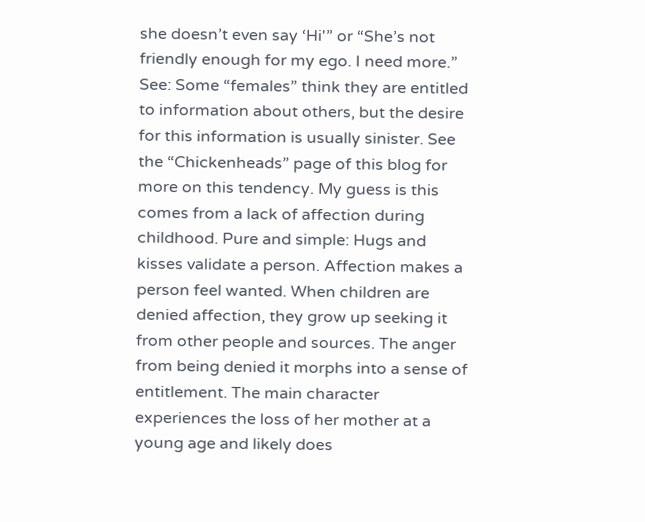she doesn’t even say ‘Hi'” or “She’s not friendly enough for my ego. I need more.” See: Some “females” think they are entitled to information about others, but the desire for this information is usually sinister. See the “Chickenheads” page of this blog for more on this tendency. My guess is this comes from a lack of affection during childhood. Pure and simple: Hugs and kisses validate a person. Affection makes a person feel wanted. When children are denied affection, they grow up seeking it from other people and sources. The anger from being denied it morphs into a sense of entitlement. The main character experiences the loss of her mother at a young age and likely does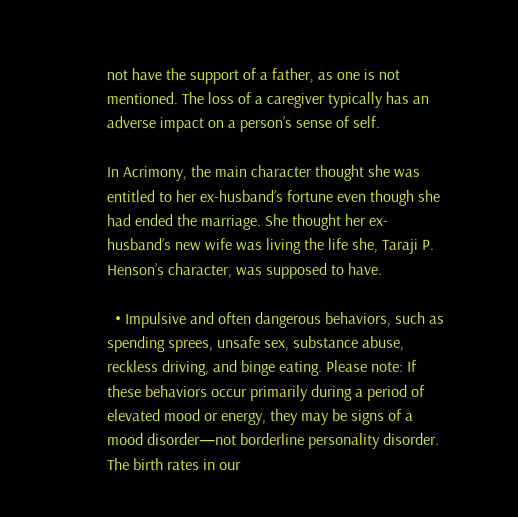not have the support of a father, as one is not mentioned. The loss of a caregiver typically has an adverse impact on a person’s sense of self.

In Acrimony, the main character thought she was entitled to her ex-husband’s fortune even though she had ended the marriage. She thought her ex-husband’s new wife was living the life she, Taraji P. Henson’s character, was supposed to have.

  • Impulsive and often dangerous behaviors, such as spending sprees, unsafe sex, substance abuse, reckless driving, and binge eating. Please note: If these behaviors occur primarily during a period of elevated mood or energy, they may be signs of a mood disorder—not borderline personality disorder. The birth rates in our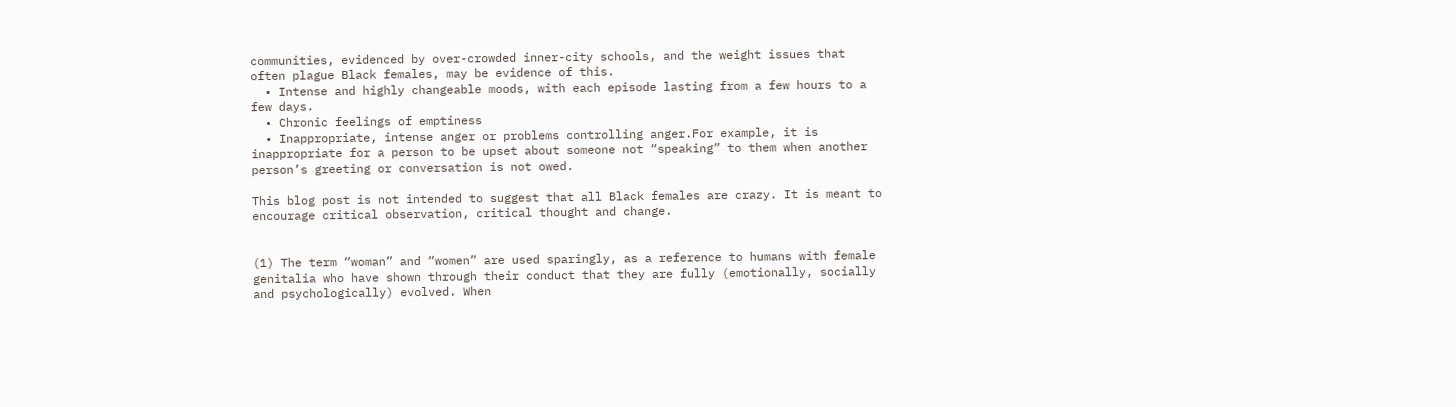communities, evidenced by over-crowded inner-city schools, and the weight issues that often plague Black females, may be evidence of this.
  • Intense and highly changeable moods, with each episode lasting from a few hours to a few days.
  • Chronic feelings of emptiness
  • Inappropriate, intense anger or problems controlling anger.For example, it is inappropriate for a person to be upset about someone not “speaking” to them when another person’s greeting or conversation is not owed.

This blog post is not intended to suggest that all Black females are crazy. It is meant to encourage critical observation, critical thought and change.


(1) The term “woman” and “women” are used sparingly, as a reference to humans with female genitalia who have shown through their conduct that they are fully (emotionally, socially and psychologically) evolved. When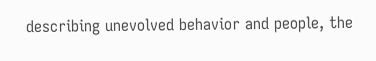describing unevolved behavior and people, the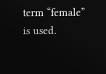term “female” is used.